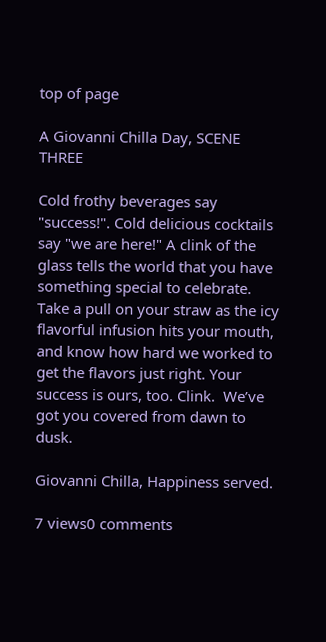top of page

A Giovanni Chilla Day, SCENE THREE

Cold frothy beverages say "success!". Cold delicious cocktails say "we are here!" A clink of the glass tells the world that you have something special to celebrate. Take a pull on your straw as the icy flavorful infusion hits your mouth, and know how hard we worked to get the flavors just right. Your success is ours, too. Clink.  We’ve got you covered from dawn to dusk.

Giovanni Chilla, Happiness served.

7 views0 comments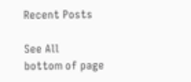Recent Posts

See All
bottom of page